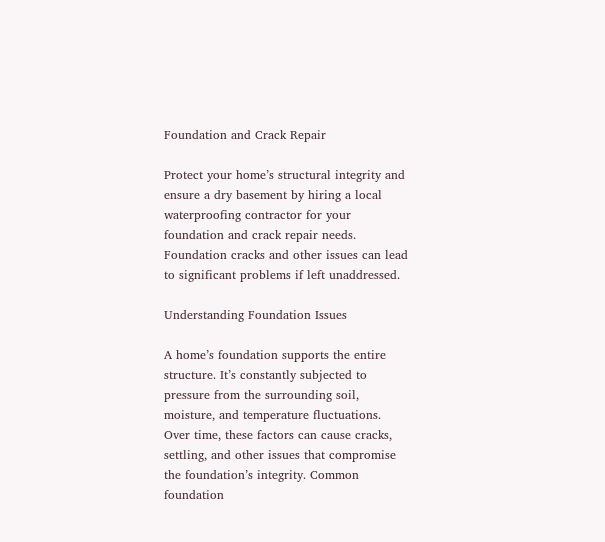Foundation and Crack Repair

Protect your home’s structural integrity and ensure a dry basement by hiring a local waterproofing contractor for your foundation and crack repair needs. Foundation cracks and other issues can lead to significant problems if left unaddressed.

Understanding Foundation Issues

A home’s foundation supports the entire structure. It’s constantly subjected to pressure from the surrounding soil, moisture, and temperature fluctuations. Over time, these factors can cause cracks, settling, and other issues that compromise the foundation’s integrity. Common foundation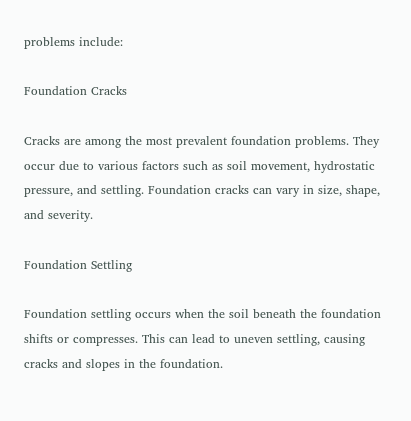problems include:

Foundation Cracks

Cracks are among the most prevalent foundation problems. They occur due to various factors such as soil movement, hydrostatic pressure, and settling. Foundation cracks can vary in size, shape, and severity.

Foundation Settling

Foundation settling occurs when the soil beneath the foundation shifts or compresses. This can lead to uneven settling, causing cracks and slopes in the foundation.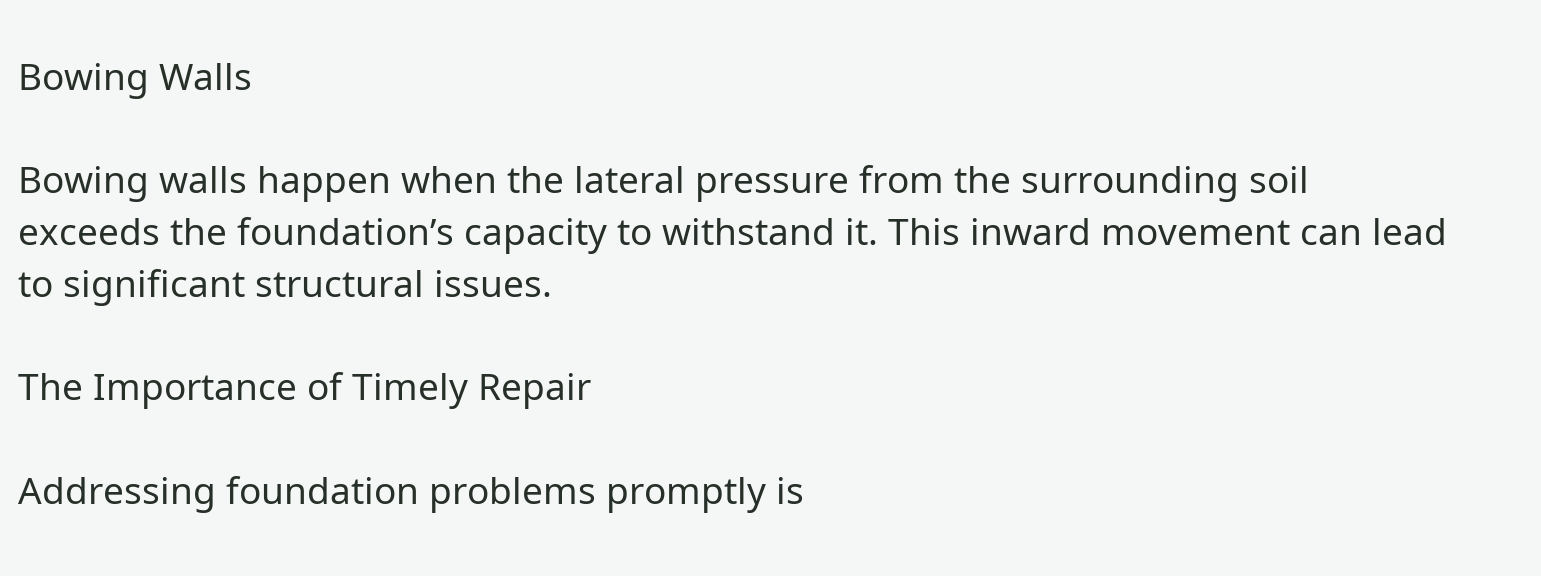Bowing Walls

Bowing walls happen when the lateral pressure from the surrounding soil exceeds the foundation’s capacity to withstand it. This inward movement can lead to significant structural issues.

The Importance of Timely Repair

Addressing foundation problems promptly is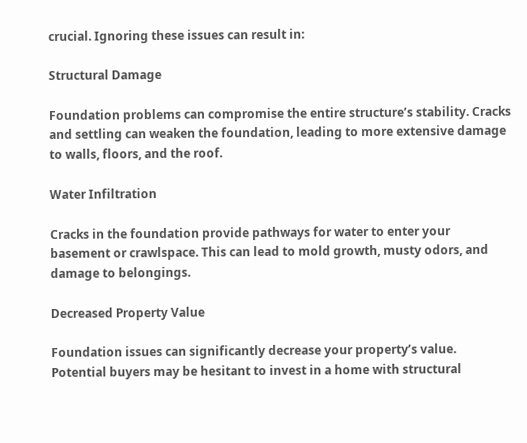crucial. Ignoring these issues can result in:

Structural Damage

Foundation problems can compromise the entire structure’s stability. Cracks and settling can weaken the foundation, leading to more extensive damage to walls, floors, and the roof.

Water Infiltration

Cracks in the foundation provide pathways for water to enter your basement or crawlspace. This can lead to mold growth, musty odors, and damage to belongings.

Decreased Property Value

Foundation issues can significantly decrease your property’s value. Potential buyers may be hesitant to invest in a home with structural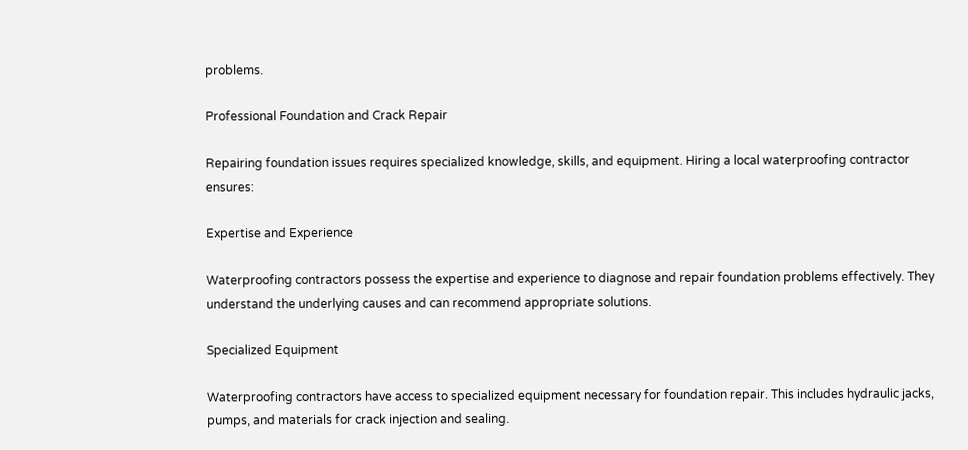problems.

Professional Foundation and Crack Repair

Repairing foundation issues requires specialized knowledge, skills, and equipment. Hiring a local waterproofing contractor ensures:

Expertise and Experience

Waterproofing contractors possess the expertise and experience to diagnose and repair foundation problems effectively. They understand the underlying causes and can recommend appropriate solutions.

Specialized Equipment

Waterproofing contractors have access to specialized equipment necessary for foundation repair. This includes hydraulic jacks, pumps, and materials for crack injection and sealing.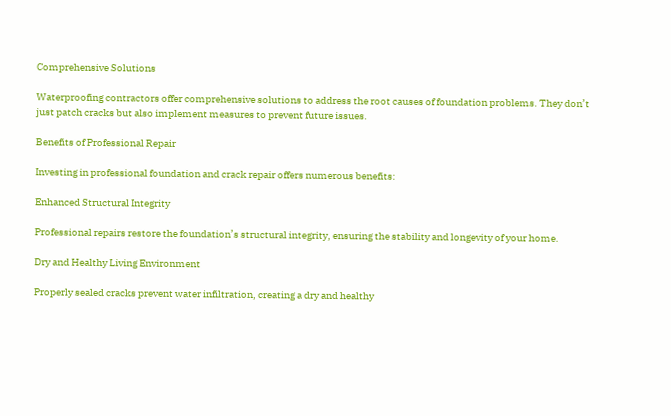Comprehensive Solutions

Waterproofing contractors offer comprehensive solutions to address the root causes of foundation problems. They don’t just patch cracks but also implement measures to prevent future issues.

Benefits of Professional Repair

Investing in professional foundation and crack repair offers numerous benefits:

Enhanced Structural Integrity

Professional repairs restore the foundation’s structural integrity, ensuring the stability and longevity of your home.

Dry and Healthy Living Environment

Properly sealed cracks prevent water infiltration, creating a dry and healthy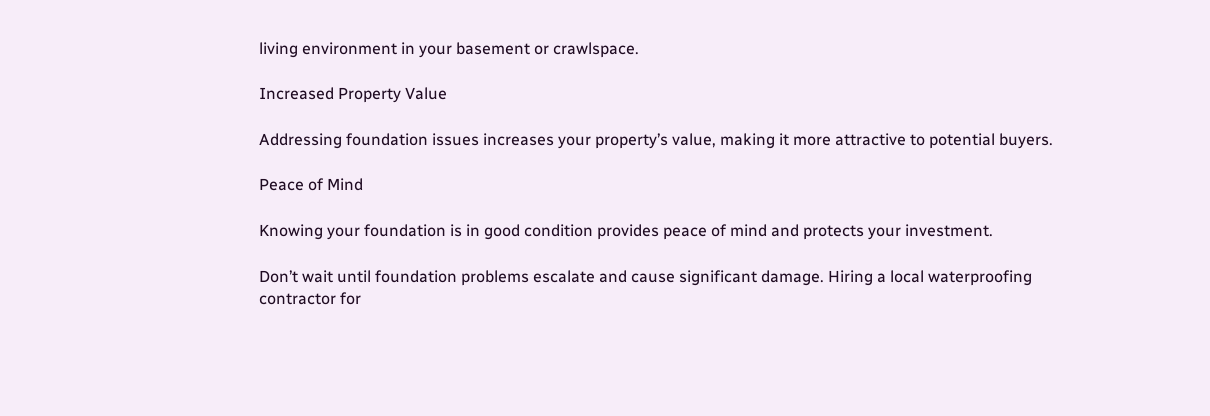living environment in your basement or crawlspace.

Increased Property Value

Addressing foundation issues increases your property’s value, making it more attractive to potential buyers.

Peace of Mind

Knowing your foundation is in good condition provides peace of mind and protects your investment.

Don’t wait until foundation problems escalate and cause significant damage. Hiring a local waterproofing contractor for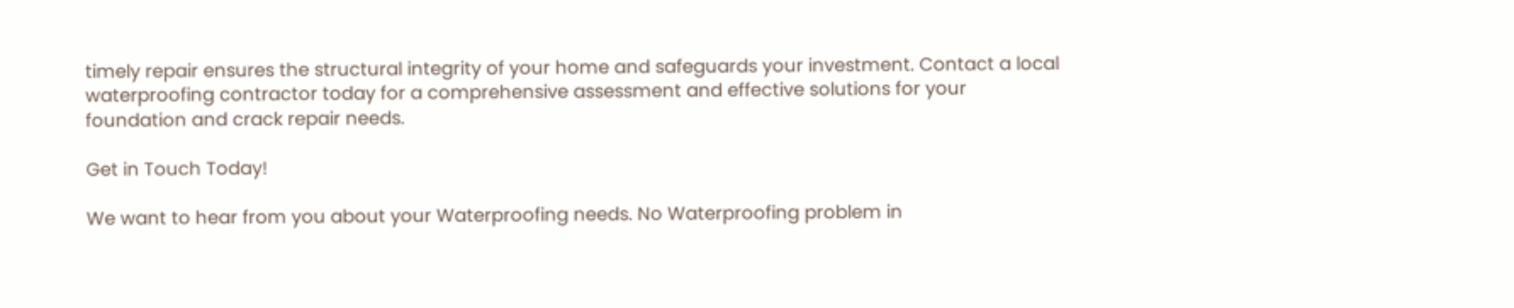timely repair ensures the structural integrity of your home and safeguards your investment. Contact a local waterproofing contractor today for a comprehensive assessment and effective solutions for your foundation and crack repair needs.

Get in Touch Today!

We want to hear from you about your Waterproofing needs. No Waterproofing problem in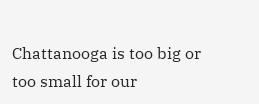Chattanooga is too big or too small for our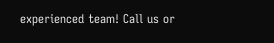experienced team! Call us or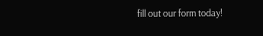fill out our form today!